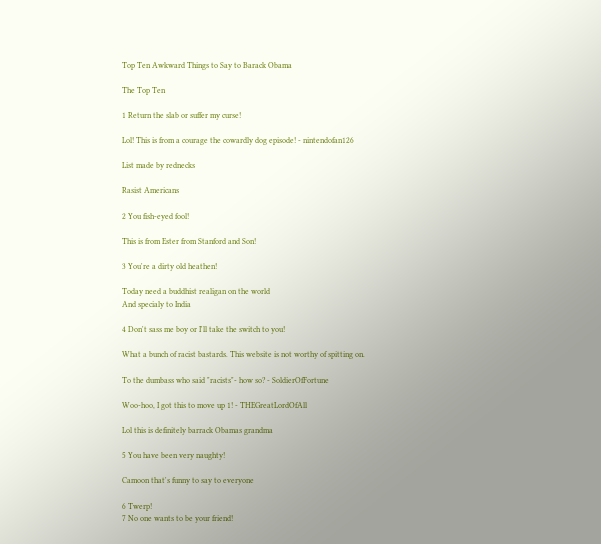Top Ten Awkward Things to Say to Barack Obama

The Top Ten

1 Return the slab or suffer my curse!

Lol! This is from a courage the cowardly dog episode! - nintendofan126

List made by rednecks

Rasist Americans

2 You fish-eyed fool!

This is from Ester from Stanford and Son!

3 You're a dirty old heathen!

Today need a buddhist realigan on the world
And specialy to India

4 Don't sass me boy or I'll take the switch to you!

What a bunch of racist bastards. This website is not worthy of spitting on.

To the dumbass who said "racists"- how so? - SoldierOfFortune

Woo-hoo, I got this to move up 1! - THEGreatLordOfAll

Lol this is definitely barrack Obamas grandma

5 You have been very naughty!

Camoon that's funny to say to everyone

6 Twerp!
7 No one wants to be your friend!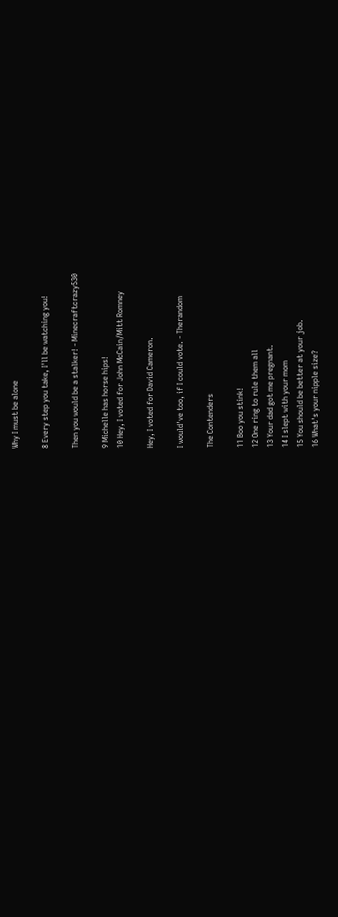Why I must be alone

8 Every step you take, I'll be watching you!

Then you would be a stalker! - Minecraftcrazy530

9 Michelle has horse hips!
10 Hey, I voted for John McCain/Mitt Romney

Hey, I voted for David Cameron.

I would've too, if I could vote. - Therandom

The Contenders

11 Boo you stink!
12 One ring to rule them all
13 Your dad got me pregnant.
14 I slept with your mom
15 You should be better at your job.
16 What's your nipple size?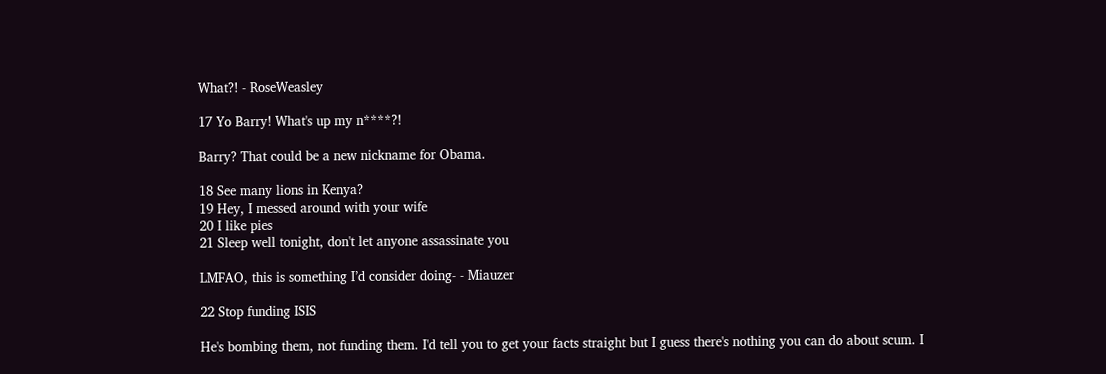What?! - RoseWeasley

17 Yo Barry! What's up my n****?!

Barry? That could be a new nickname for Obama.

18 See many lions in Kenya?
19 Hey, I messed around with your wife
20 I like pies
21 Sleep well tonight, don't let anyone assassinate you

LMFAO, this is something I’d consider doing- - Miauzer

22 Stop funding ISIS

He's bombing them, not funding them. I'd tell you to get your facts straight but I guess there's nothing you can do about scum. I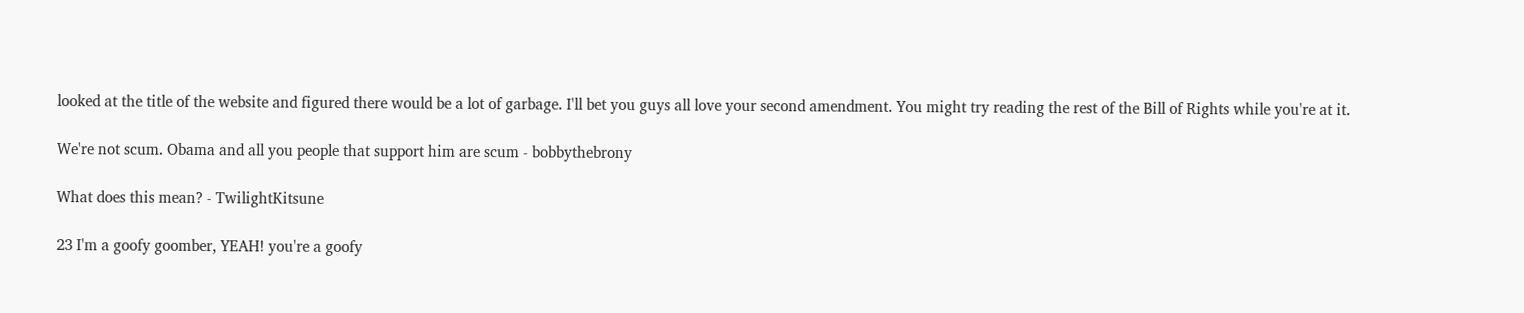looked at the title of the website and figured there would be a lot of garbage. I'll bet you guys all love your second amendment. You might try reading the rest of the Bill of Rights while you're at it.

We're not scum. Obama and all you people that support him are scum - bobbythebrony

What does this mean? - TwilightKitsune

23 I'm a goofy goomber, YEAH! you're a goofy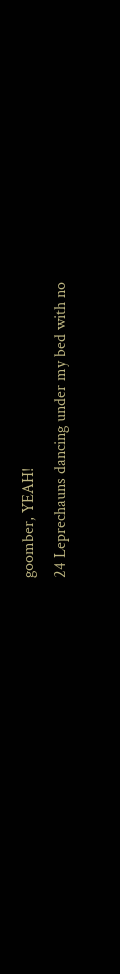goomber, YEAH!
24 Leprechauns dancing under my bed with no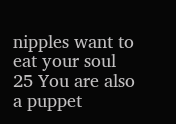nipples want to eat your soul
25 You are also a puppet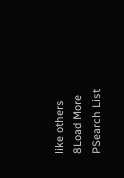like others
8Load More
PSearch List